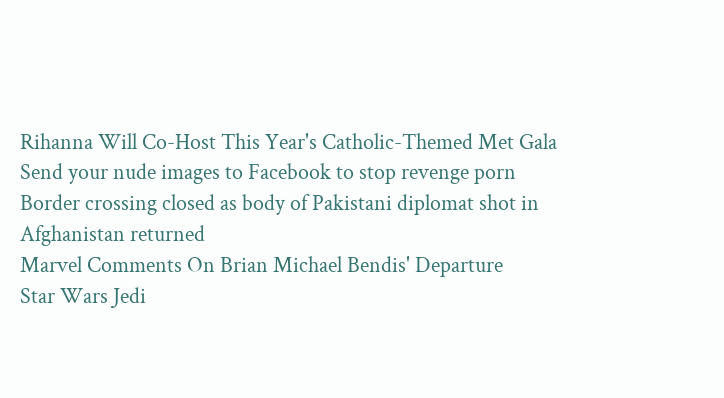Rihanna Will Co-Host This Year's Catholic-Themed Met Gala
Send your nude images to Facebook to stop revenge porn
Border crossing closed as body of Pakistani diplomat shot in Afghanistan returned
Marvel Comments On Brian Michael Bendis' Departure
Star Wars Jedi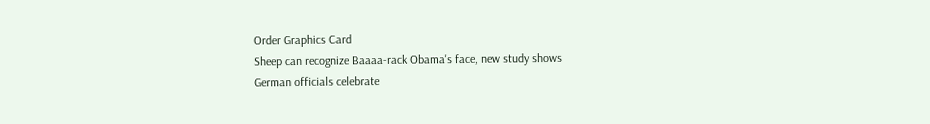Order Graphics Card
Sheep can recognize Baaaa-rack Obama's face, new study shows
German officials celebrate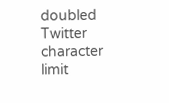doubled Twitter character limit